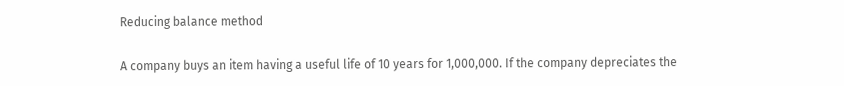Reducing balance method

A company buys an item having a useful life of 10 years for 1,000,000. If the company depreciates the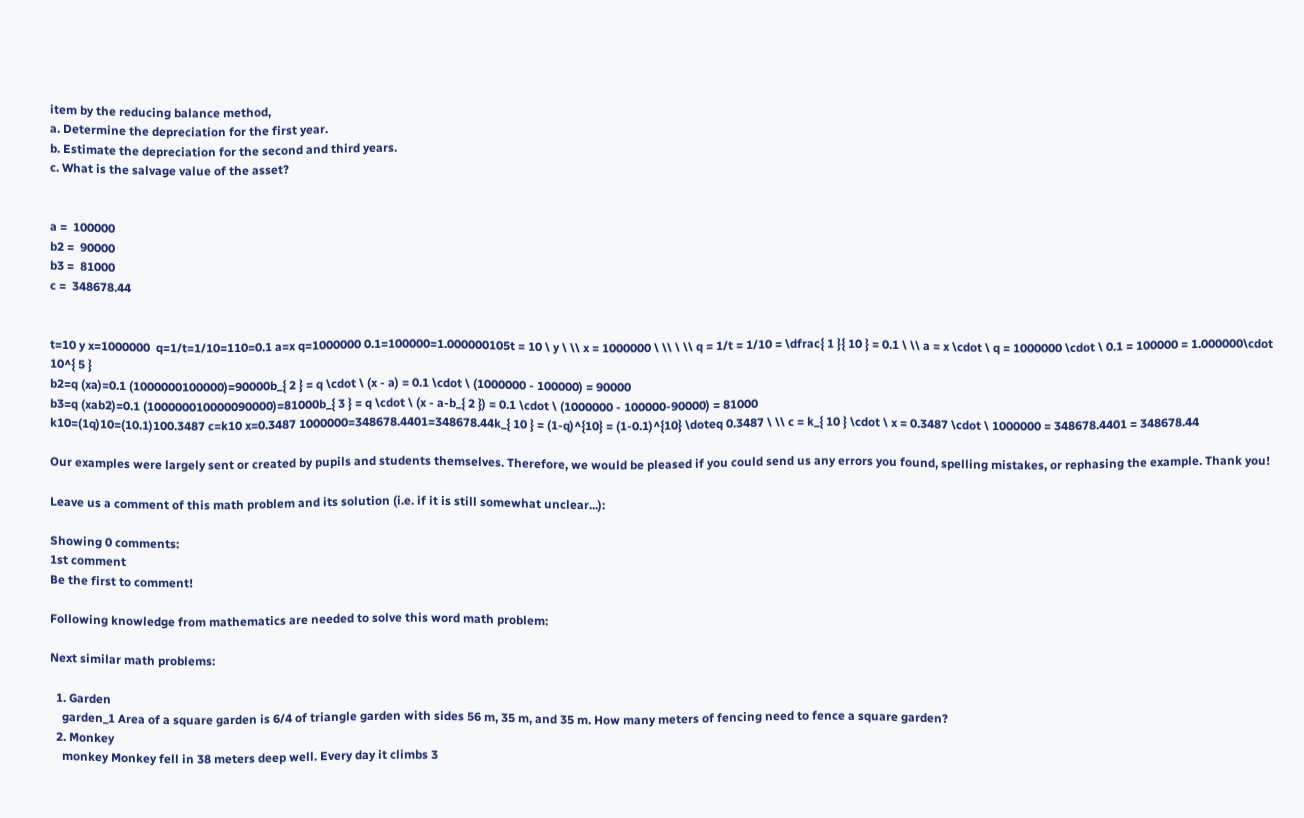item by the reducing balance method,
a. Determine the depreciation for the first year.
b. Estimate the depreciation for the second and third years.
c. What is the salvage value of the asset?


a =  100000
b2 =  90000
b3 =  81000
c =  348678.44


t=10 y x=1000000  q=1/t=1/10=110=0.1 a=x q=1000000 0.1=100000=1.000000105t = 10 \ y \ \\ x = 1000000 \ \\ \ \\ q = 1/t = 1/10 = \dfrac{ 1 }{ 10 } = 0.1 \ \\ a = x \cdot \ q = 1000000 \cdot \ 0.1 = 100000 = 1.000000\cdot 10^{ 5 }
b2=q (xa)=0.1 (1000000100000)=90000b_{ 2 } = q \cdot \ (x - a) = 0.1 \cdot \ (1000000 - 100000) = 90000
b3=q (xab2)=0.1 (100000010000090000)=81000b_{ 3 } = q \cdot \ (x - a-b_{ 2 }) = 0.1 \cdot \ (1000000 - 100000-90000) = 81000
k10=(1q)10=(10.1)100.3487 c=k10 x=0.3487 1000000=348678.4401=348678.44k_{ 10 } = (1-q)^{10} = (1-0.1)^{10} \doteq 0.3487 \ \\ c = k_{ 10 } \cdot \ x = 0.3487 \cdot \ 1000000 = 348678.4401 = 348678.44

Our examples were largely sent or created by pupils and students themselves. Therefore, we would be pleased if you could send us any errors you found, spelling mistakes, or rephasing the example. Thank you!

Leave us a comment of this math problem and its solution (i.e. if it is still somewhat unclear...):

Showing 0 comments:
1st comment
Be the first to comment!

Following knowledge from mathematics are needed to solve this word math problem:

Next similar math problems:

  1. Garden
    garden_1 Area of a square garden is 6/4 of triangle garden with sides 56 m, 35 m, and 35 m. How many meters of fencing need to fence a square garden?
  2. Monkey
    monkey Monkey fell in 38 meters deep well. Every day it climbs 3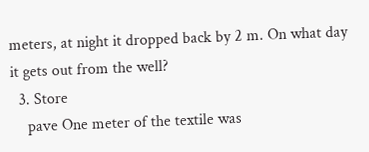meters, at night it dropped back by 2 m. On what day it gets out from the well?
  3. Store
    pave One meter of the textile was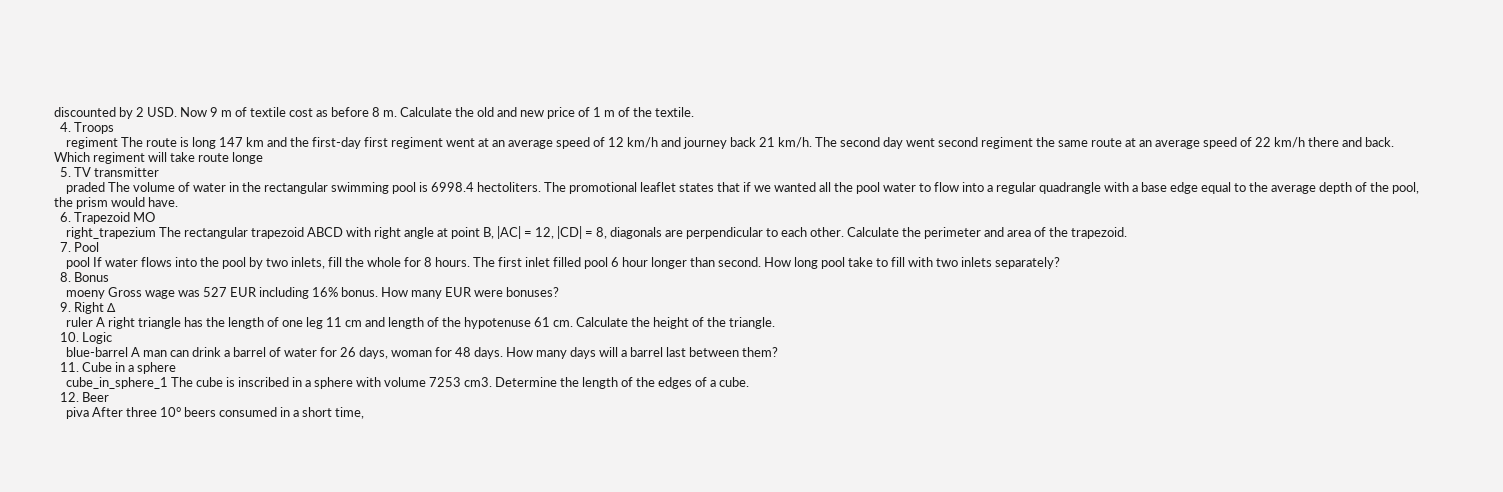discounted by 2 USD. Now 9 m of textile cost as before 8 m. Calculate the old and new price of 1 m of the textile.
  4. Troops
    regiment The route is long 147 km and the first-day first regiment went at an average speed of 12 km/h and journey back 21 km/h. The second day went second regiment the same route at an average speed of 22 km/h there and back. Which regiment will take route longe
  5. TV transmitter
    praded The volume of water in the rectangular swimming pool is 6998.4 hectoliters. The promotional leaflet states that if we wanted all the pool water to flow into a regular quadrangle with a base edge equal to the average depth of the pool, the prism would have.
  6. Trapezoid MO
    right_trapezium The rectangular trapezoid ABCD with right angle at point B, |AC| = 12, |CD| = 8, diagonals are perpendicular to each other. Calculate the perimeter and area of the trapezoid.
  7. Pool
    pool If water flows into the pool by two inlets, fill the whole for 8 hours. The first inlet filled pool 6 hour longer than second. How long pool take to fill with two inlets separately?
  8. Bonus
    moeny Gross wage was 527 EUR including 16% bonus. How many EUR were bonuses?
  9. Right Δ
    ruler A right triangle has the length of one leg 11 cm and length of the hypotenuse 61 cm. Calculate the height of the triangle.
  10. Logic
    blue-barrel A man can drink a barrel of water for 26 days, woman for 48 days. How many days will a barrel last between them?
  11. Cube in a sphere
    cube_in_sphere_1 The cube is inscribed in a sphere with volume 7253 cm3. Determine the length of the edges of a cube.
  12. Beer
    piva After three 10° beers consumed in a short time,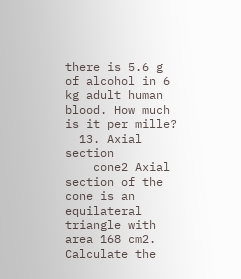there is 5.6 g of alcohol in 6 kg adult human blood. How much is it per mille?
  13. Axial section
    cone2 Axial section of the cone is an equilateral triangle with area 168 cm2. Calculate the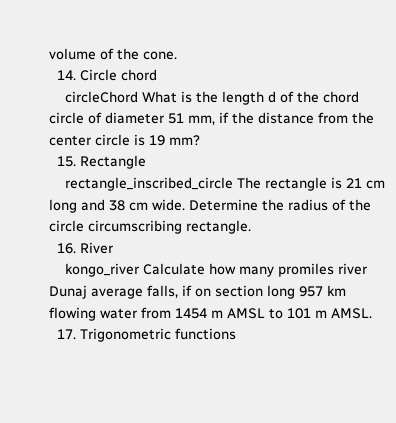volume of the cone.
  14. Circle chord
    circleChord What is the length d of the chord circle of diameter 51 mm, if the distance from the center circle is 19 mm?
  15. Rectangle
    rectangle_inscribed_circle The rectangle is 21 cm long and 38 cm wide. Determine the radius of the circle circumscribing rectangle.
  16. River
    kongo_river Calculate how many promiles river Dunaj average falls, if on section long 957 km flowing water from 1454 m AMSL to 101 m AMSL.
  17. Trigonometric functions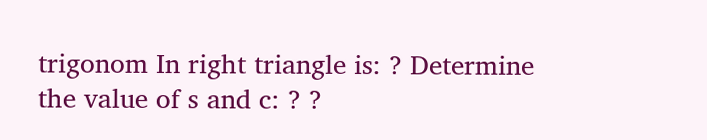trigonom In right triangle is: ? Determine the value of s and c: ? ?